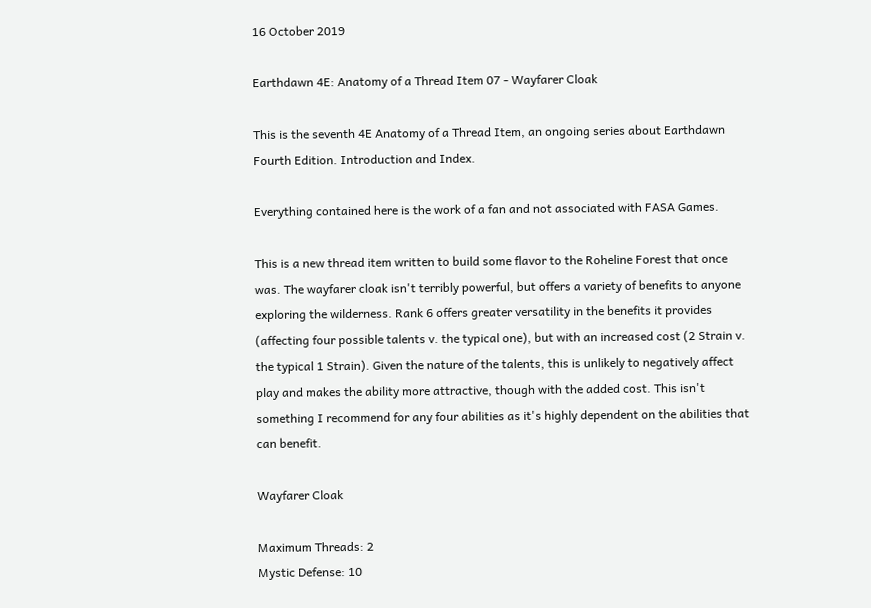16 October 2019

Earthdawn 4E: Anatomy of a Thread Item 07 - Wayfarer Cloak

This is the seventh 4E Anatomy of a Thread Item, an ongoing series about Earthdawn Fourth Edition. Introduction and Index.

Everything contained here is the work of a fan and not associated with FASA Games.

This is a new thread item written to build some flavor to the Roheline Forest that once was. The wayfarer cloak isn't terribly powerful, but offers a variety of benefits to anyone exploring the wilderness. Rank 6 offers greater versatility in the benefits it provides (affecting four possible talents v. the typical one), but with an increased cost (2 Strain v. the typical 1 Strain). Given the nature of the talents, this is unlikely to negatively affect play and makes the ability more attractive, though with the added cost. This isn't something I recommend for any four abilities as it's highly dependent on the abilities that can benefit.

Wayfarer Cloak

Maximum Threads: 2
Mystic Defense: 10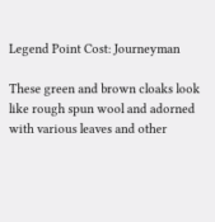Legend Point Cost: Journeyman

These green and brown cloaks look like rough spun wool and adorned with various leaves and other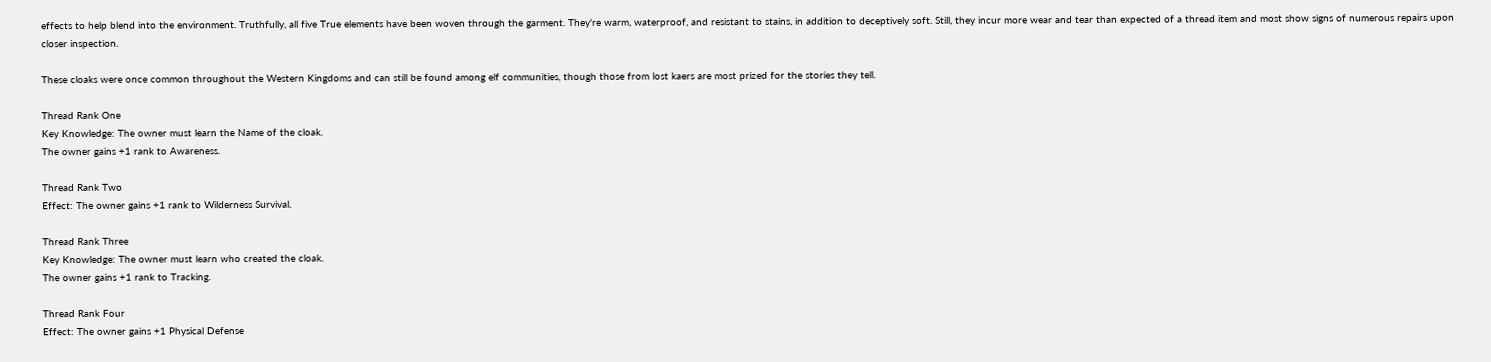effects to help blend into the environment. Truthfully, all five True elements have been woven through the garment. They're warm, waterproof, and resistant to stains, in addition to deceptively soft. Still, they incur more wear and tear than expected of a thread item and most show signs of numerous repairs upon closer inspection.

These cloaks were once common throughout the Western Kingdoms and can still be found among elf communities, though those from lost kaers are most prized for the stories they tell.

Thread Rank One
Key Knowledge: The owner must learn the Name of the cloak.
The owner gains +1 rank to Awareness.

Thread Rank Two
Effect: The owner gains +1 rank to Wilderness Survival.

Thread Rank Three
Key Knowledge: The owner must learn who created the cloak.
The owner gains +1 rank to Tracking.

Thread Rank Four
Effect: The owner gains +1 Physical Defense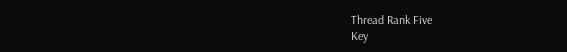Thread Rank Five
Key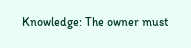Knowledge: The owner must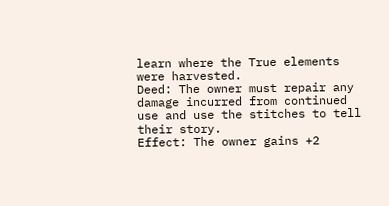learn where the True elements were harvested.
Deed: The owner must repair any damage incurred from continued use and use the stitches to tell their story.
Effect: The owner gains +2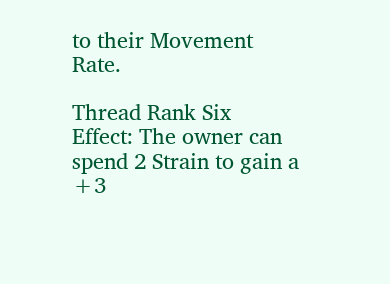to their Movement Rate.

Thread Rank Six
Effect: The owner can spend 2 Strain to gain a +3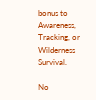bonus to Awareness, Tracking, or Wilderness Survival.

No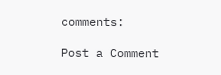comments:

Post a Comment